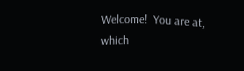Welcome!  You are at, which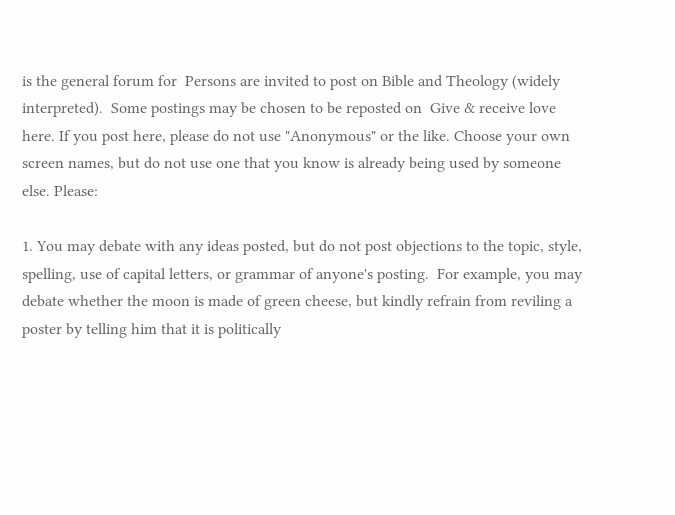is the general forum for  Persons are invited to post on Bible and Theology (widely interpreted).  Some postings may be chosen to be reposted on  Give & receive love here. If you post here, please do not use "Anonymous" or the like. Choose your own screen names, but do not use one that you know is already being used by someone else. Please:

1. You may debate with any ideas posted, but do not post objections to the topic, style, spelling, use of capital letters, or grammar of anyone's posting.  For example, you may debate whether the moon is made of green cheese, but kindly refrain from reviling a poster by telling him that it is politically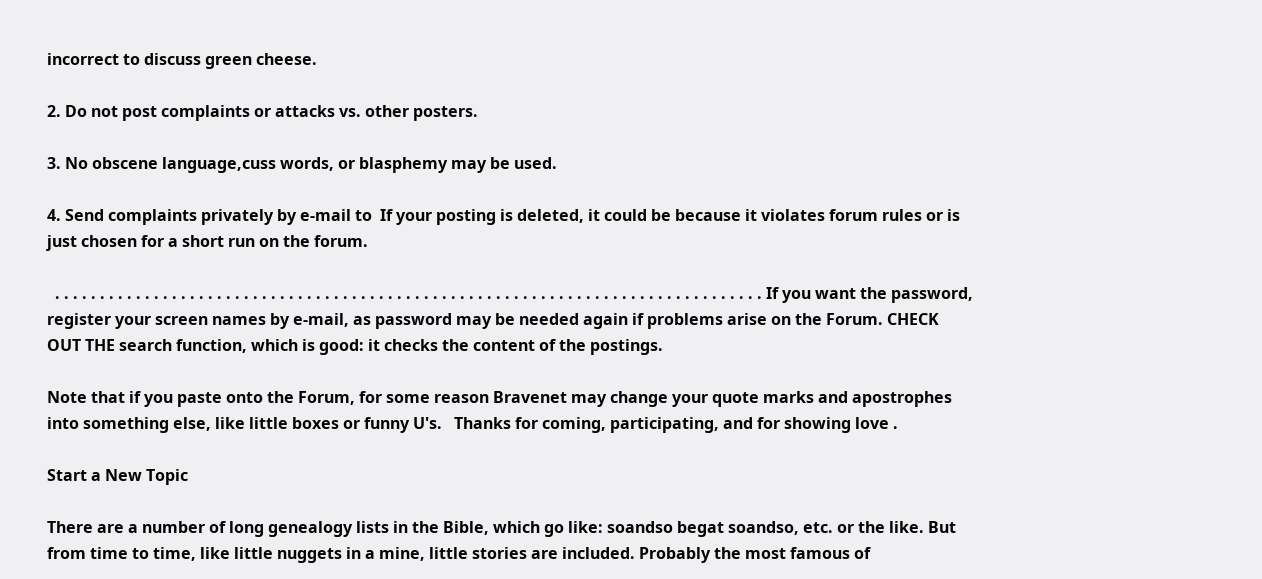incorrect to discuss green cheese.

2. Do not post complaints or attacks vs. other posters.

3. No obscene language,cuss words, or blasphemy may be used.

4. Send complaints privately by e-mail to  If your posting is deleted, it could be because it violates forum rules or is just chosen for a short run on the forum.

  . . . . . . . . . . . . . . . . . . . . . . . . . . . . . . . . . . . . . . . . . . . . . . . . . . . . . . . . . . . . . . . . . . . . . . . . . . . . . . . If you want the password, register your screen names by e-mail, as password may be needed again if problems arise on the Forum. CHECK OUT THE search function, which is good: it checks the content of the postings.

Note that if you paste onto the Forum, for some reason Bravenet may change your quote marks and apostrophes into something else, like little boxes or funny U's.   Thanks for coming, participating, and for showing love .

Start a New Topic

There are a number of long genealogy lists in the Bible, which go like: soandso begat soandso, etc. or the like. But from time to time, like little nuggets in a mine, little stories are included. Probably the most famous of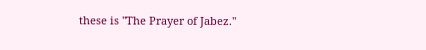these is "The Prayer of Jabez."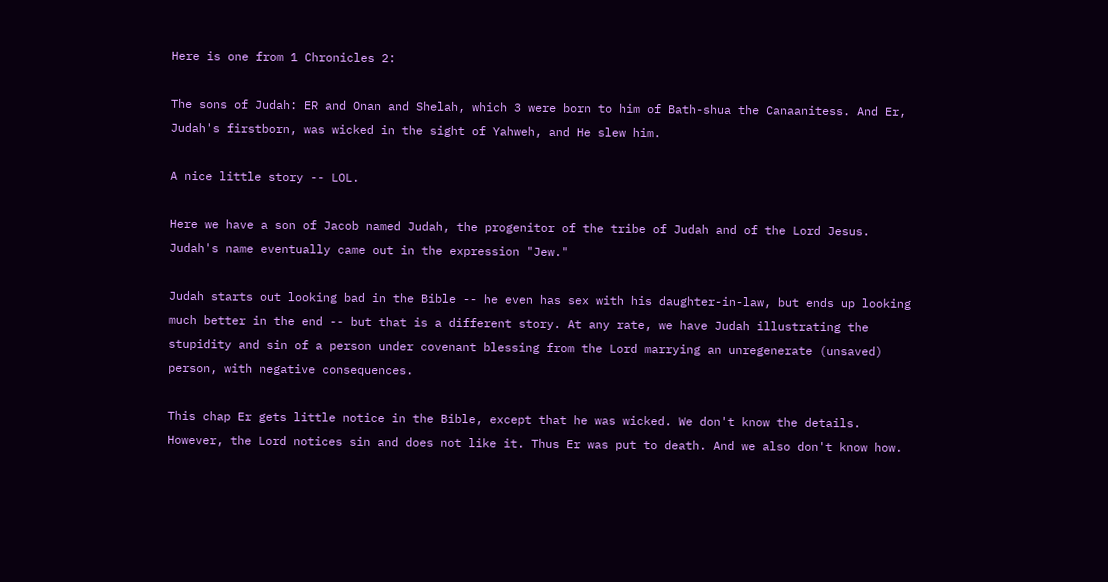Here is one from 1 Chronicles 2:

The sons of Judah: ER and Onan and Shelah, which 3 were born to him of Bath-shua the Canaanitess. And Er, Judah's firstborn, was wicked in the sight of Yahweh, and He slew him.

A nice little story -- LOL.

Here we have a son of Jacob named Judah, the progenitor of the tribe of Judah and of the Lord Jesus. Judah's name eventually came out in the expression "Jew."

Judah starts out looking bad in the Bible -- he even has sex with his daughter-in-law, but ends up looking much better in the end -- but that is a different story. At any rate, we have Judah illustrating the stupidity and sin of a person under covenant blessing from the Lord marrying an unregenerate (unsaved) person, with negative consequences.

This chap Er gets little notice in the Bible, except that he was wicked. We don't know the details. However, the Lord notices sin and does not like it. Thus Er was put to death. And we also don't know how.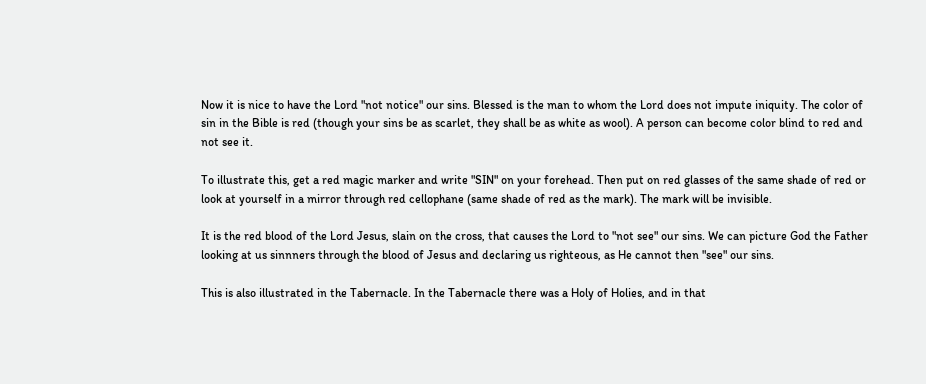Now it is nice to have the Lord "not notice" our sins. Blessed is the man to whom the Lord does not impute iniquity. The color of sin in the Bible is red (though your sins be as scarlet, they shall be as white as wool). A person can become color blind to red and not see it.

To illustrate this, get a red magic marker and write "SIN" on your forehead. Then put on red glasses of the same shade of red or look at yourself in a mirror through red cellophane (same shade of red as the mark). The mark will be invisible.

It is the red blood of the Lord Jesus, slain on the cross, that causes the Lord to "not see" our sins. We can picture God the Father looking at us sinnners through the blood of Jesus and declaring us righteous, as He cannot then "see" our sins.

This is also illustrated in the Tabernacle. In the Tabernacle there was a Holy of Holies, and in that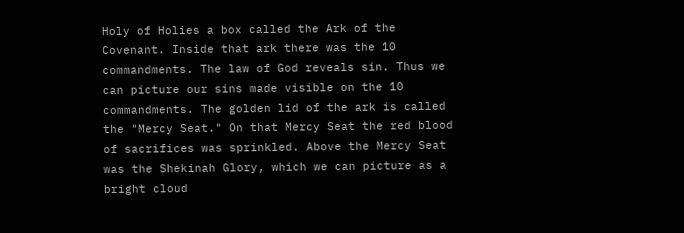Holy of Holies a box called the Ark of the Covenant. Inside that ark there was the 10 commandments. The law of God reveals sin. Thus we can picture our sins made visible on the 10 commandments. The golden lid of the ark is called the "Mercy Seat." On that Mercy Seat the red blood of sacrifices was sprinkled. Above the Mercy Seat was the Shekinah Glory, which we can picture as a bright cloud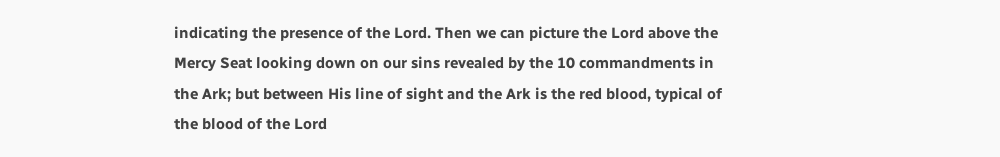indicating the presence of the Lord. Then we can picture the Lord above the Mercy Seat looking down on our sins revealed by the 10 commandments in the Ark; but between His line of sight and the Ark is the red blood, typical of the blood of the Lord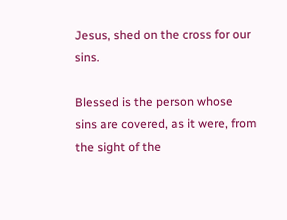Jesus, shed on the cross for our sins.

Blessed is the person whose sins are covered, as it were, from the sight of the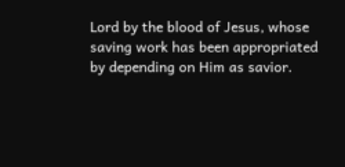Lord by the blood of Jesus, whose saving work has been appropriated by depending on Him as savior.